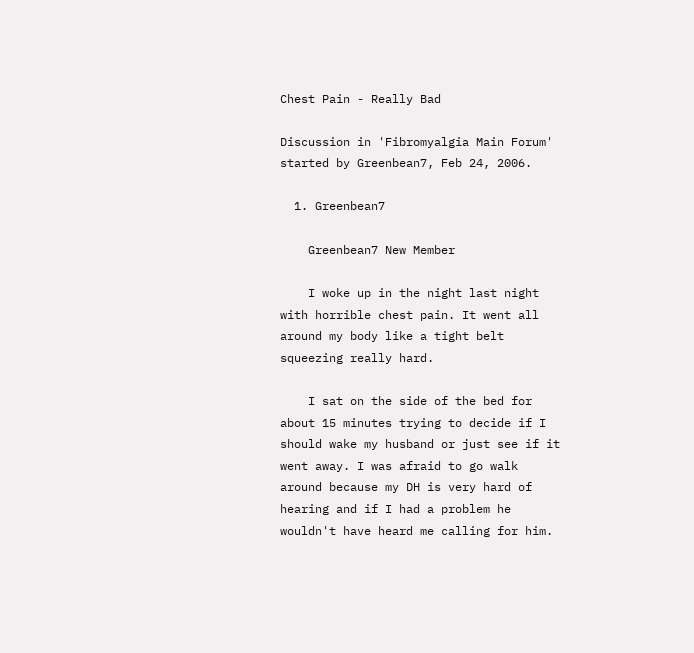Chest Pain - Really Bad

Discussion in 'Fibromyalgia Main Forum' started by Greenbean7, Feb 24, 2006.

  1. Greenbean7

    Greenbean7 New Member

    I woke up in the night last night with horrible chest pain. It went all around my body like a tight belt squeezing really hard.

    I sat on the side of the bed for about 15 minutes trying to decide if I should wake my husband or just see if it went away. I was afraid to go walk around because my DH is very hard of hearing and if I had a problem he wouldn't have heard me calling for him.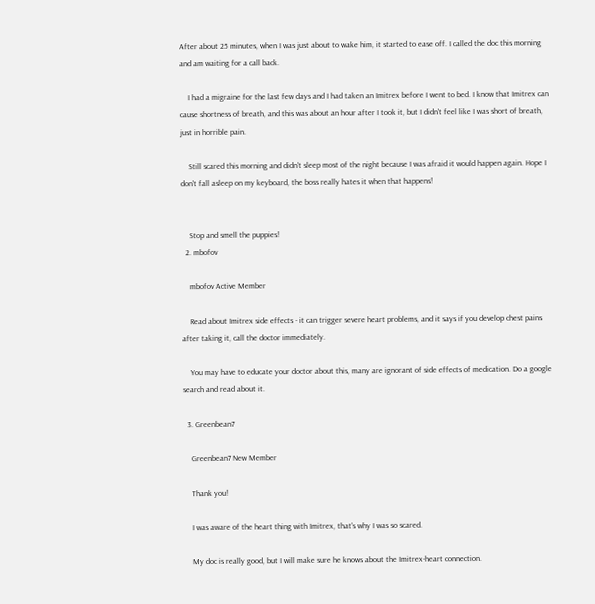After about 25 minutes, when I was just about to wake him, it started to ease off. I called the doc this morning and am waiting for a call back.

    I had a migraine for the last few days and I had taken an Imitrex before I went to bed. I know that Imitrex can cause shortness of breath, and this was about an hour after I took it, but I didn't feel like I was short of breath, just in horrible pain.

    Still scared this morning and didn't sleep most of the night because I was afraid it would happen again. Hope I don't fall asleep on my keyboard, the boss really hates it when that happens!


    Stop and smell the puppies!
  2. mbofov

    mbofov Active Member

    Read about Imitrex side effects - it can trigger severe heart problems, and it says if you develop chest pains after taking it, call the doctor immediately.

    You may have to educate your doctor about this, many are ignorant of side effects of medication. Do a google search and read about it.

  3. Greenbean7

    Greenbean7 New Member

    Thank you!

    I was aware of the heart thing with Imitrex, that's why I was so scared.

    My doc is really good, but I will make sure he knows about the Imitrex-heart connection.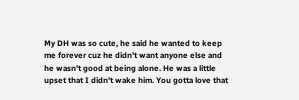My DH was so cute, he said he wanted to keep me forever cuz he didn't want anyone else and he wasn't good at being alone. He was a little upset that I didn't wake him. You gotta love that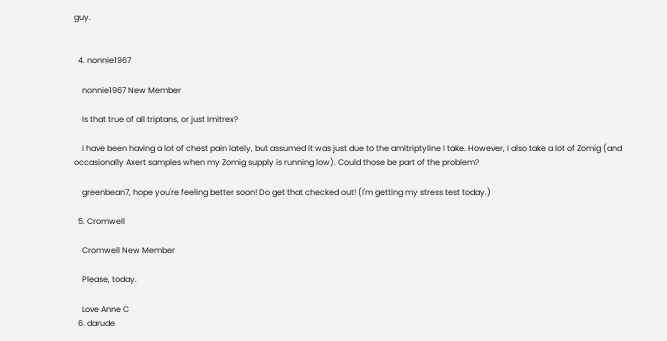guy.


  4. nonnie1967

    nonnie1967 New Member

    Is that true of all triptans, or just Imitrex?

    I have been having a lot of chest pain lately, but assumed it was just due to the amitriptyline I take. However, I also take a lot of Zomig (and occasionally Axert samples when my Zomig supply is running low). Could those be part of the problem?

    greenbean7, hope you're feeling better soon! Do get that checked out! (I'm getting my stress test today.)

  5. Cromwell

    Cromwell New Member

    Please, today.

    Love Anne C
  6. darude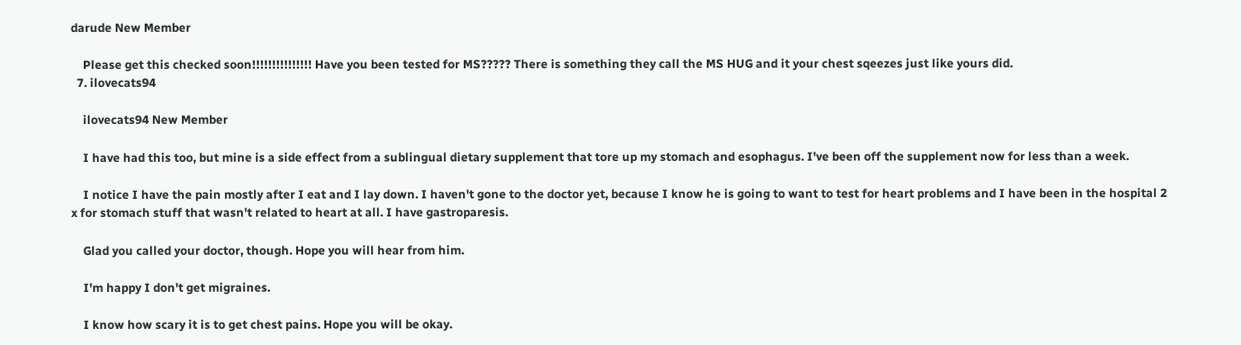darude New Member

    Please get this checked soon!!!!!!!!!!!!!!! Have you been tested for MS????? There is something they call the MS HUG and it your chest sqeezes just like yours did.
  7. ilovecats94

    ilovecats94 New Member

    I have had this too, but mine is a side effect from a sublingual dietary supplement that tore up my stomach and esophagus. I've been off the supplement now for less than a week.

    I notice I have the pain mostly after I eat and I lay down. I haven't gone to the doctor yet, because I know he is going to want to test for heart problems and I have been in the hospital 2 x for stomach stuff that wasn't related to heart at all. I have gastroparesis.

    Glad you called your doctor, though. Hope you will hear from him.

    I'm happy I don't get migraines.

    I know how scary it is to get chest pains. Hope you will be okay.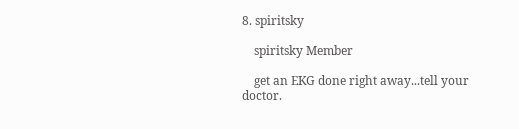8. spiritsky

    spiritsky Member

    get an EKG done right away...tell your doctor.